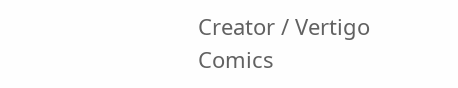Creator / Vertigo Comics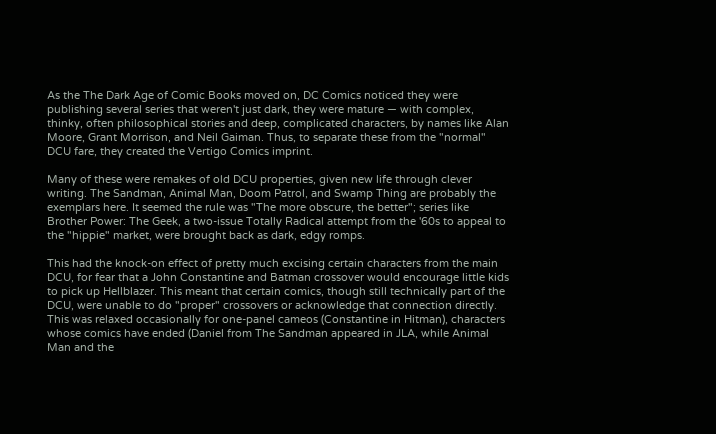As the The Dark Age of Comic Books moved on, DC Comics noticed they were publishing several series that weren't just dark, they were mature — with complex, thinky, often philosophical stories and deep, complicated characters, by names like Alan Moore, Grant Morrison, and Neil Gaiman. Thus, to separate these from the "normal" DCU fare, they created the Vertigo Comics imprint.

Many of these were remakes of old DCU properties, given new life through clever writing. The Sandman, Animal Man, Doom Patrol, and Swamp Thing are probably the exemplars here. It seemed the rule was "The more obscure, the better"; series like Brother Power: The Geek, a two-issue Totally Radical attempt from the '60s to appeal to the "hippie" market, were brought back as dark, edgy romps.

This had the knock-on effect of pretty much excising certain characters from the main DCU, for fear that a John Constantine and Batman crossover would encourage little kids to pick up Hellblazer. This meant that certain comics, though still technically part of the DCU, were unable to do "proper" crossovers or acknowledge that connection directly. This was relaxed occasionally for one-panel cameos (Constantine in Hitman), characters whose comics have ended (Daniel from The Sandman appeared in JLA, while Animal Man and the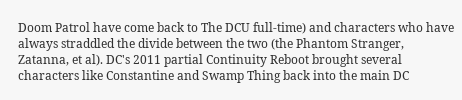Doom Patrol have come back to The DCU full-time) and characters who have always straddled the divide between the two (the Phantom Stranger, Zatanna, et al). DC's 2011 partial Continuity Reboot brought several characters like Constantine and Swamp Thing back into the main DC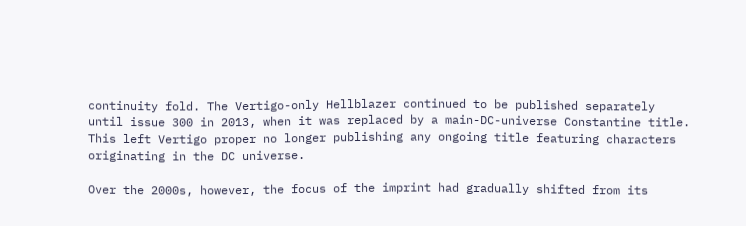continuity fold. The Vertigo-only Hellblazer continued to be published separately until issue 300 in 2013, when it was replaced by a main-DC-universe Constantine title. This left Vertigo proper no longer publishing any ongoing title featuring characters originating in the DC universe.

Over the 2000s, however, the focus of the imprint had gradually shifted from its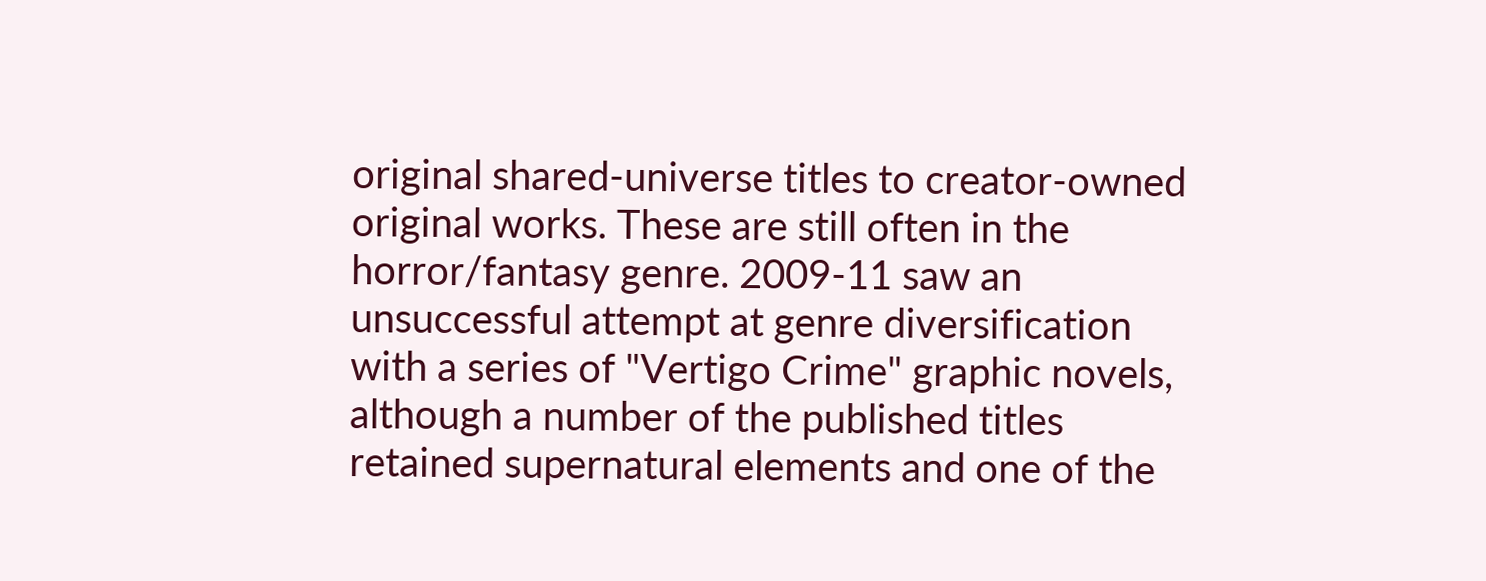original shared-universe titles to creator-owned original works. These are still often in the horror/fantasy genre. 2009-11 saw an unsuccessful attempt at genre diversification with a series of "Vertigo Crime" graphic novels, although a number of the published titles retained supernatural elements and one of the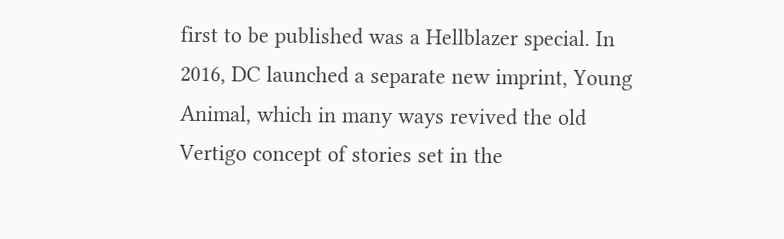first to be published was a Hellblazer special. In 2016, DC launched a separate new imprint, Young Animal, which in many ways revived the old Vertigo concept of stories set in the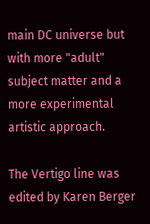main DC universe but with more "adult" subject matter and a more experimental artistic approach.

The Vertigo line was edited by Karen Berger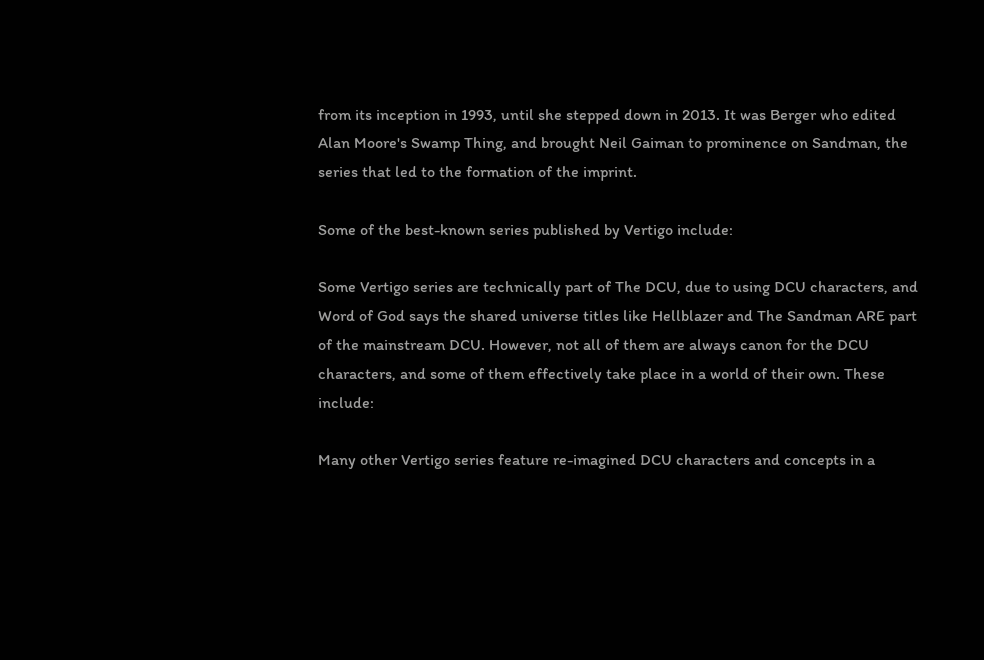from its inception in 1993, until she stepped down in 2013. It was Berger who edited Alan Moore's Swamp Thing, and brought Neil Gaiman to prominence on Sandman, the series that led to the formation of the imprint.

Some of the best-known series published by Vertigo include:

Some Vertigo series are technically part of The DCU, due to using DCU characters, and Word of God says the shared universe titles like Hellblazer and The Sandman ARE part of the mainstream DCU. However, not all of them are always canon for the DCU characters, and some of them effectively take place in a world of their own. These include:

Many other Vertigo series feature re-imagined DCU characters and concepts in a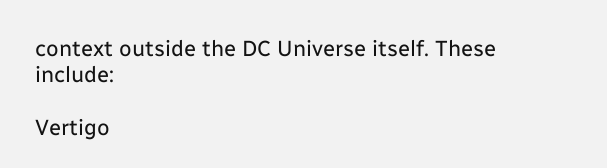context outside the DC Universe itself. These include:

Vertigo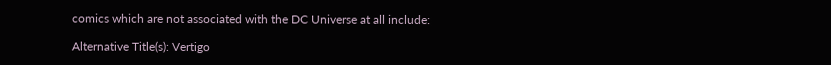comics which are not associated with the DC Universe at all include:

Alternative Title(s): Vertigo